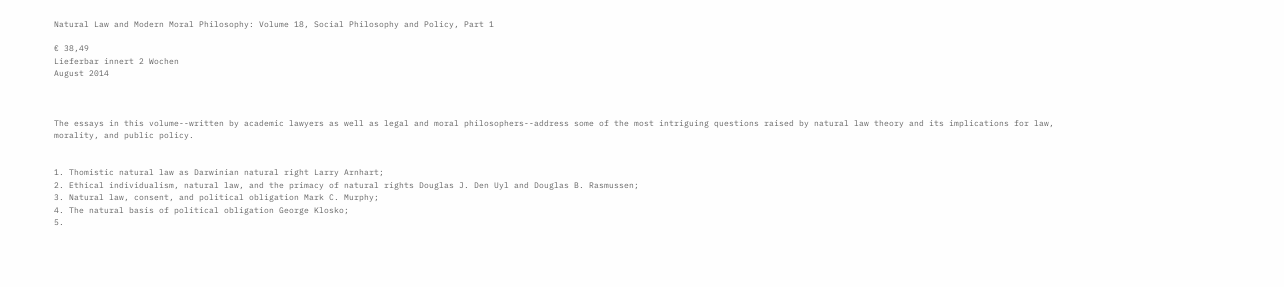Natural Law and Modern Moral Philosophy: Volume 18, Social Philosophy and Policy, Part 1

€ 38,49
Lieferbar innert 2 Wochen
August 2014



The essays in this volume--written by academic lawyers as well as legal and moral philosophers--address some of the most intriguing questions raised by natural law theory and its implications for law, morality, and public policy.


1. Thomistic natural law as Darwinian natural right Larry Arnhart;
2. Ethical individualism, natural law, and the primacy of natural rights Douglas J. Den Uyl and Douglas B. Rasmussen;
3. Natural law, consent, and political obligation Mark C. Murphy;
4. The natural basis of political obligation George Klosko;
5.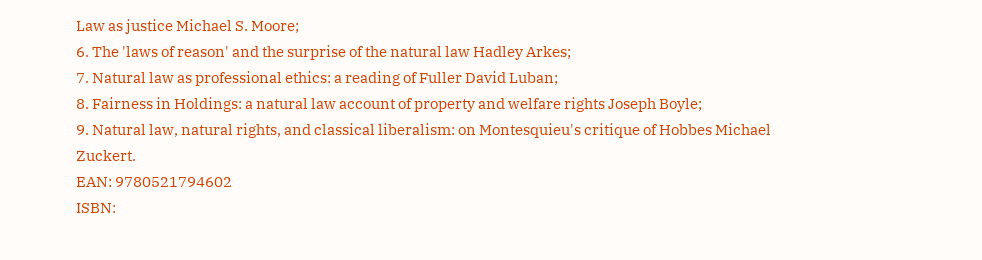Law as justice Michael S. Moore;
6. The 'laws of reason' and the surprise of the natural law Hadley Arkes;
7. Natural law as professional ethics: a reading of Fuller David Luban;
8. Fairness in Holdings: a natural law account of property and welfare rights Joseph Boyle;
9. Natural law, natural rights, and classical liberalism: on Montesquieu's critique of Hobbes Michael Zuckert.
EAN: 9780521794602
ISBN: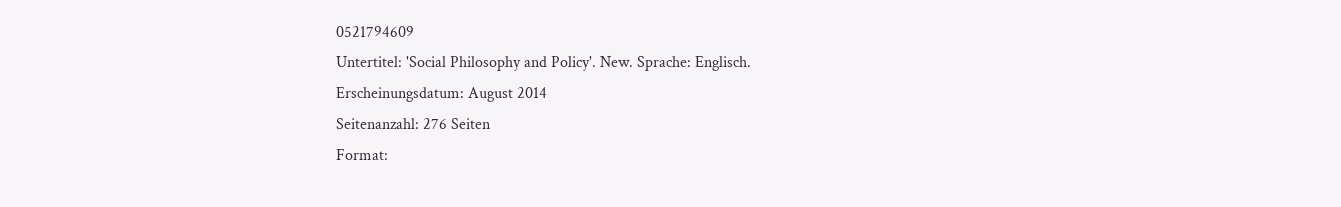0521794609
Untertitel: 'Social Philosophy and Policy'. New. Sprache: Englisch.
Erscheinungsdatum: August 2014
Seitenanzahl: 276 Seiten
Format: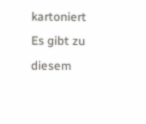kartoniert
Es gibt zu diesem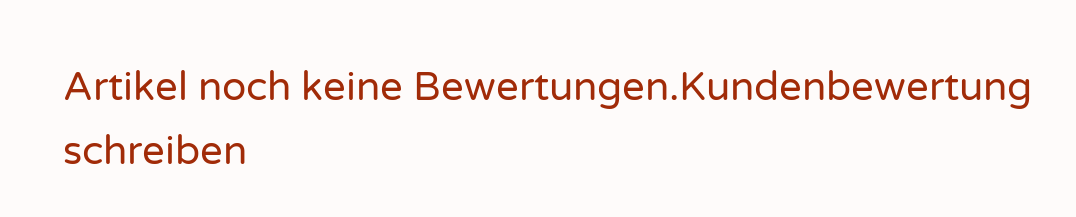Artikel noch keine Bewertungen.Kundenbewertung schreiben